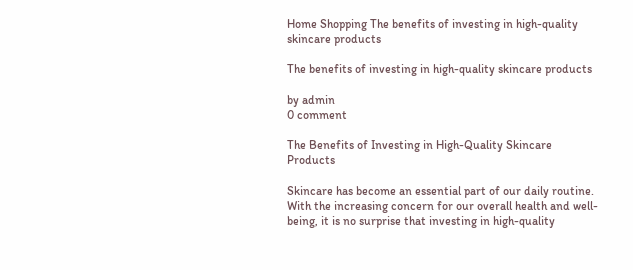Home Shopping The benefits of investing in high-quality skincare products

The benefits of investing in high-quality skincare products

by admin
0 comment

The Benefits of Investing in High-Quality Skincare Products

Skincare has become an essential part of our daily routine. With the increasing concern for our overall health and well-being, it is no surprise that investing in high-quality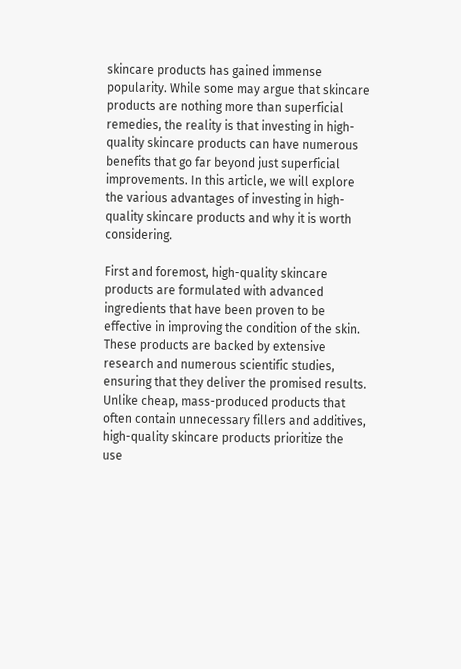skincare products has gained immense popularity. While some may argue that skincare products are nothing more than superficial remedies, the reality is that investing in high-quality skincare products can have numerous benefits that go far beyond just superficial improvements. In this article, we will explore the various advantages of investing in high-quality skincare products and why it is worth considering.

First and foremost, high-quality skincare products are formulated with advanced ingredients that have been proven to be effective in improving the condition of the skin. These products are backed by extensive research and numerous scientific studies, ensuring that they deliver the promised results. Unlike cheap, mass-produced products that often contain unnecessary fillers and additives, high-quality skincare products prioritize the use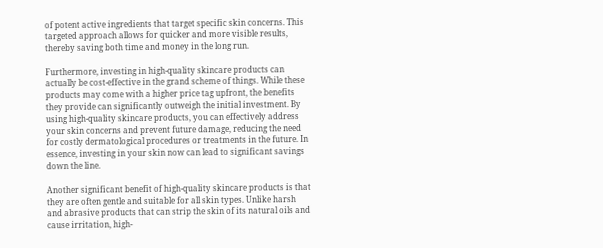of potent active ingredients that target specific skin concerns. This targeted approach allows for quicker and more visible results, thereby saving both time and money in the long run.

Furthermore, investing in high-quality skincare products can actually be cost-effective in the grand scheme of things. While these products may come with a higher price tag upfront, the benefits they provide can significantly outweigh the initial investment. By using high-quality skincare products, you can effectively address your skin concerns and prevent future damage, reducing the need for costly dermatological procedures or treatments in the future. In essence, investing in your skin now can lead to significant savings down the line.

Another significant benefit of high-quality skincare products is that they are often gentle and suitable for all skin types. Unlike harsh and abrasive products that can strip the skin of its natural oils and cause irritation, high-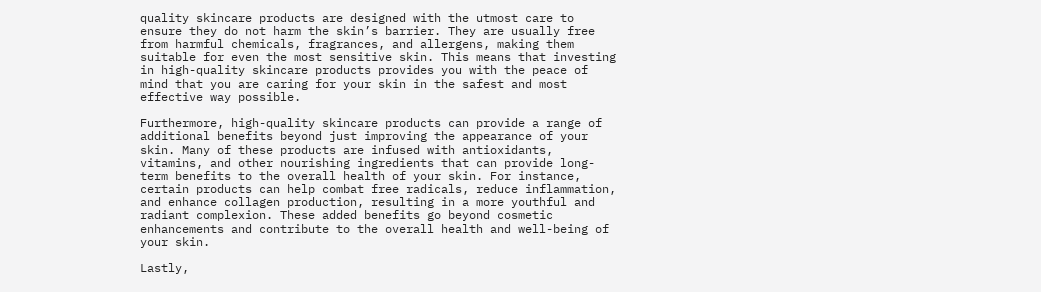quality skincare products are designed with the utmost care to ensure they do not harm the skin’s barrier. They are usually free from harmful chemicals, fragrances, and allergens, making them suitable for even the most sensitive skin. This means that investing in high-quality skincare products provides you with the peace of mind that you are caring for your skin in the safest and most effective way possible.

Furthermore, high-quality skincare products can provide a range of additional benefits beyond just improving the appearance of your skin. Many of these products are infused with antioxidants, vitamins, and other nourishing ingredients that can provide long-term benefits to the overall health of your skin. For instance, certain products can help combat free radicals, reduce inflammation, and enhance collagen production, resulting in a more youthful and radiant complexion. These added benefits go beyond cosmetic enhancements and contribute to the overall health and well-being of your skin.

Lastly,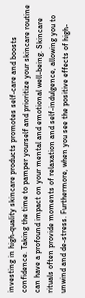investing in high-quality skincare products promotes self-care and boosts confidence. Taking the time to pamper yourself and prioritize your skincare routine can have a profound impact on your mental and emotional well-being. Skincare rituals often provide moments of relaxation and self-indulgence, allowing you to unwind and de-stress. Furthermore, when you see the positive effects of high-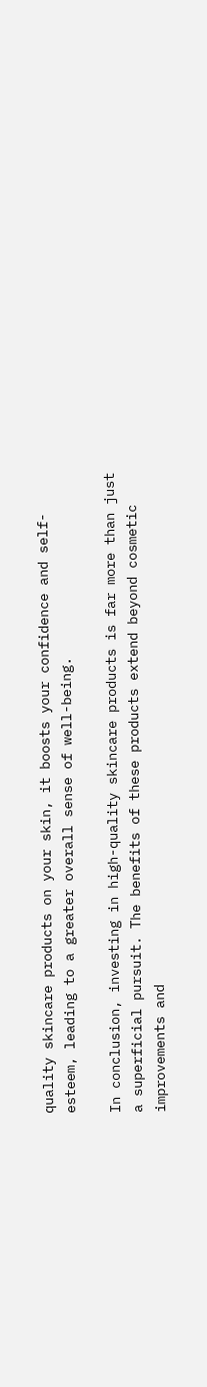quality skincare products on your skin, it boosts your confidence and self-esteem, leading to a greater overall sense of well-being.

In conclusion, investing in high-quality skincare products is far more than just a superficial pursuit. The benefits of these products extend beyond cosmetic improvements and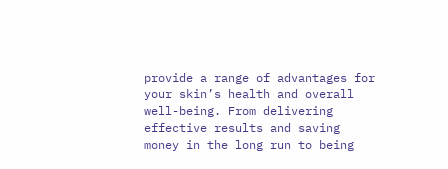provide a range of advantages for your skin’s health and overall well-being. From delivering effective results and saving money in the long run to being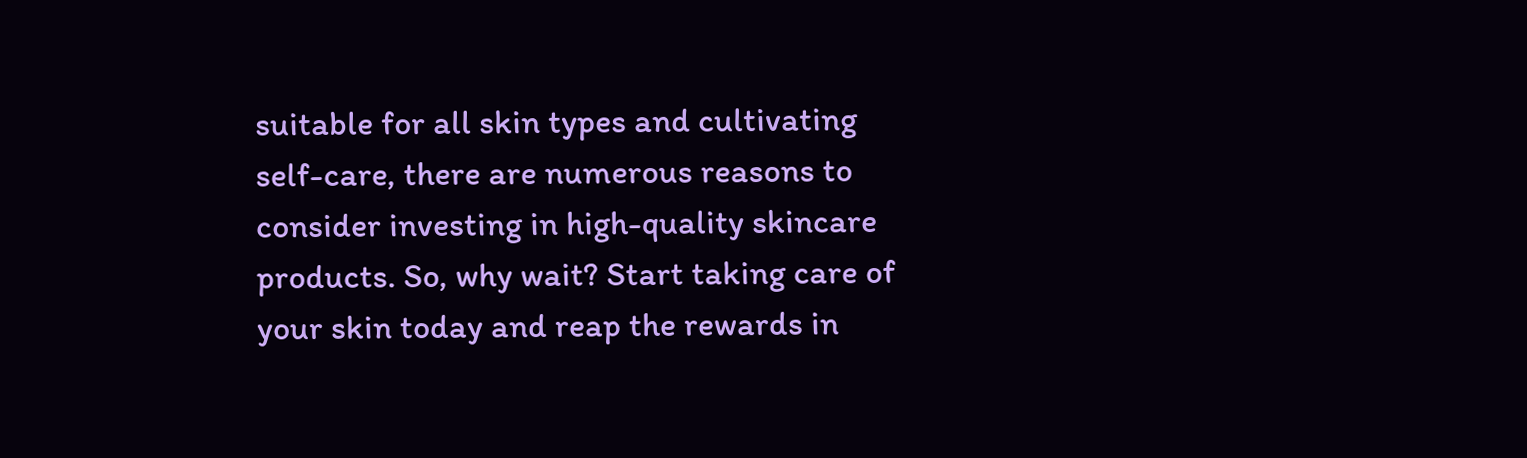suitable for all skin types and cultivating self-care, there are numerous reasons to consider investing in high-quality skincare products. So, why wait? Start taking care of your skin today and reap the rewards in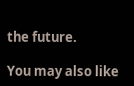the future.

You may also like